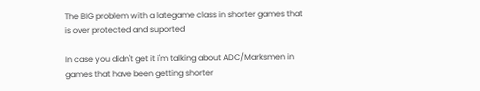The BIG problem with a lategame class in shorter games that is over protected and suported

In case you didn't get it i'm talking about ADC/Marksmen in games that have been getting shorter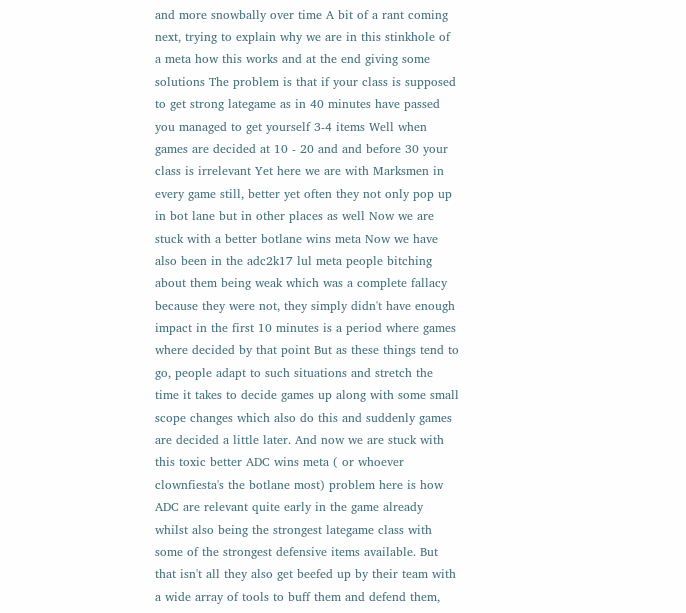and more snowbally over time A bit of a rant coming next, trying to explain why we are in this stinkhole of a meta how this works and at the end giving some solutions The problem is that if your class is supposed to get strong lategame as in 40 minutes have passed you managed to get yourself 3-4 items Well when games are decided at 10 - 20 and and before 30 your class is irrelevant Yet here we are with Marksmen in every game still, better yet often they not only pop up in bot lane but in other places as well Now we are stuck with a better botlane wins meta Now we have also been in the adc2k17 lul meta people bitching about them being weak which was a complete fallacy because they were not, they simply didn't have enough impact in the first 10 minutes is a period where games where decided by that point But as these things tend to go, people adapt to such situations and stretch the time it takes to decide games up along with some small scope changes which also do this and suddenly games are decided a little later. And now we are stuck with this toxic better ADC wins meta ( or whoever clownfiesta's the botlane most) problem here is how ADC are relevant quite early in the game already whilst also being the strongest lategame class with some of the strongest defensive items available. But that isn't all they also get beefed up by their team with a wide array of tools to buff them and defend them,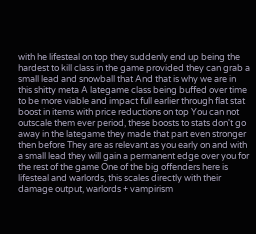with he lifesteal on top they suddenly end up being the hardest to kill class in the game provided they can grab a small lead and snowball that And that is why we are in this shitty meta A lategame class being buffed over time to be more viable and impact full earlier through flat stat boost in items with price reductions on top You can not outscale them ever period, these boosts to stats don't go away in the lategame they made that part even stronger then before They are as relevant as you early on and with a small lead they will gain a permanent edge over you for the rest of the game One of the big offenders here is lifesteal and warlords, this scales directly with their damage output, warlords + vampirism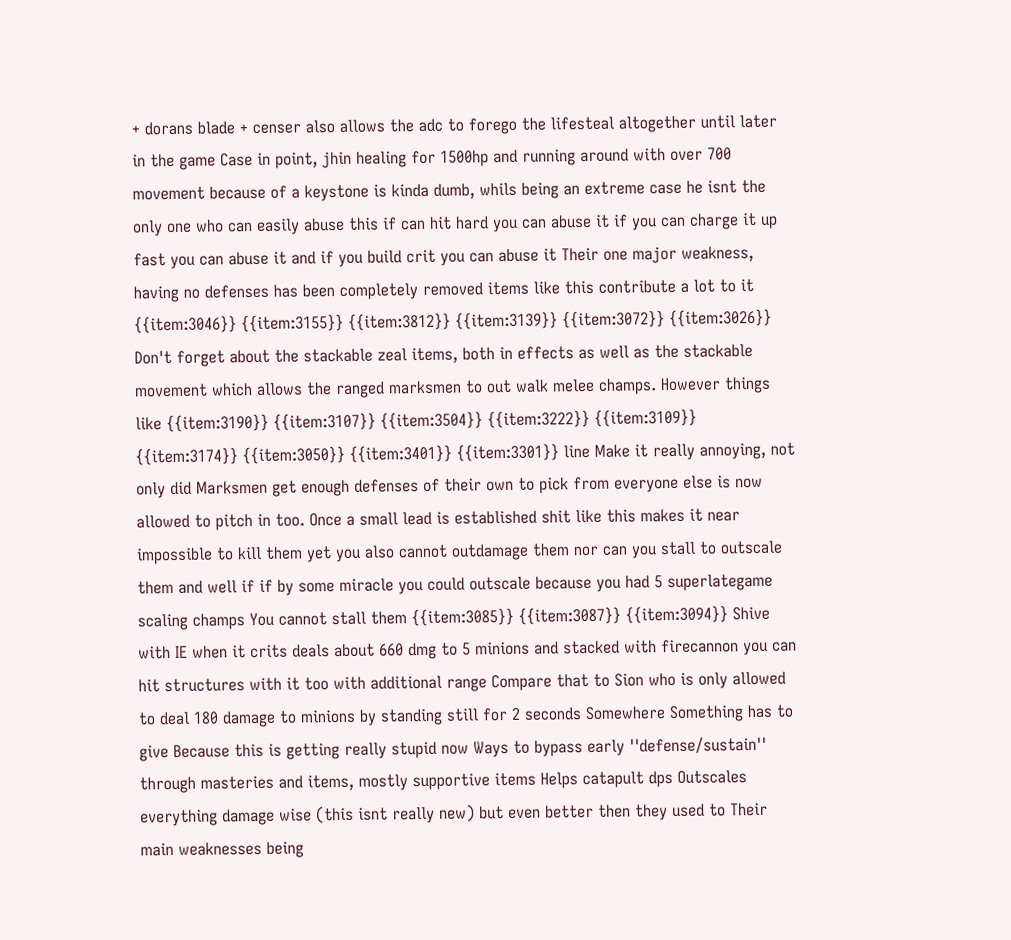+ dorans blade + censer also allows the adc to forego the lifesteal altogether until later in the game Case in point, jhin healing for 1500hp and running around with over 700 movement because of a keystone is kinda dumb, whils being an extreme case he isnt the only one who can easily abuse this if can hit hard you can abuse it if you can charge it up fast you can abuse it and if you build crit you can abuse it Their one major weakness, having no defenses has been completely removed items like this contribute a lot to it {{item:3046}} {{item:3155}} {{item:3812}} {{item:3139}} {{item:3072}} {{item:3026}} Don't forget about the stackable zeal items, both in effects as well as the stackable movement which allows the ranged marksmen to out walk melee champs. However things like {{item:3190}} {{item:3107}} {{item:3504}} {{item:3222}} {{item:3109}} {{item:3174}} {{item:3050}} {{item:3401}} {{item:3301}} line Make it really annoying, not only did Marksmen get enough defenses of their own to pick from everyone else is now allowed to pitch in too. Once a small lead is established shit like this makes it near impossible to kill them yet you also cannot outdamage them nor can you stall to outscale them and well if if by some miracle you could outscale because you had 5 superlategame scaling champs You cannot stall them {{item:3085}} {{item:3087}} {{item:3094}} Shive with IE when it crits deals about 660 dmg to 5 minions and stacked with firecannon you can hit structures with it too with additional range Compare that to Sion who is only allowed to deal 180 damage to minions by standing still for 2 seconds Somewhere Something has to give Because this is getting really stupid now Ways to bypass early ''defense/sustain'' through masteries and items, mostly supportive items Helps catapult dps Outscales everything damage wise (this isnt really new) but even better then they used to Their main weaknesses being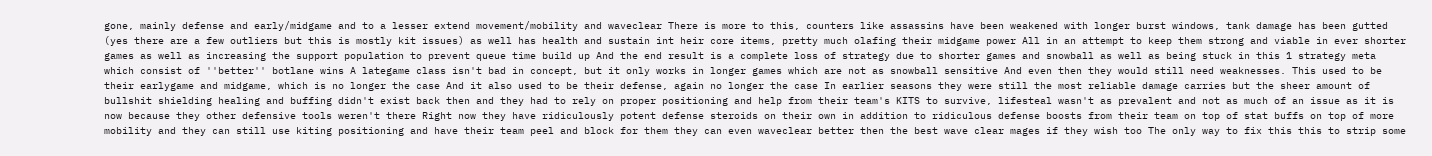gone, mainly defense and early/midgame and to a lesser extend movement/mobility and waveclear There is more to this, counters like assassins have been weakened with longer burst windows, tank damage has been gutted (yes there are a few outliers but this is mostly kit issues) as well has health and sustain int heir core items, pretty much olafing their midgame power All in an attempt to keep them strong and viable in ever shorter games as well as increasing the support population to prevent queue time build up And the end result is a complete loss of strategy due to shorter games and snowball as well as being stuck in this 1 strategy meta which consist of ''better'' botlane wins A lategame class isn't bad in concept, but it only works in longer games which are not as snowball sensitive And even then they would still need weaknesses. This used to be their earlygame and midgame, which is no longer the case And it also used to be their defense, again no longer the case In earlier seasons they were still the most reliable damage carries but the sheer amount of bullshit shielding healing and buffing didn't exist back then and they had to rely on proper positioning and help from their team's KITS to survive, lifesteal wasn't as prevalent and not as much of an issue as it is now because they other defensive tools weren't there Right now they have ridiculously potent defense steroids on their own in addition to ridiculous defense boosts from their team on top of stat buffs on top of more mobility and they can still use kiting positioning and have their team peel and block for them they can even waveclear better then the best wave clear mages if they wish too The only way to fix this this to strip some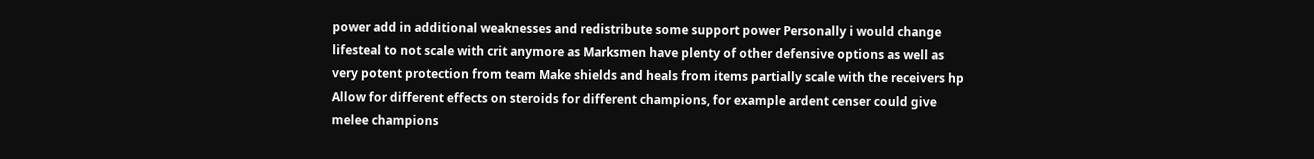power add in additional weaknesses and redistribute some support power Personally i would change lifesteal to not scale with crit anymore as Marksmen have plenty of other defensive options as well as very potent protection from team Make shields and heals from items partially scale with the receivers hp Allow for different effects on steroids for different champions, for example ardent censer could give melee champions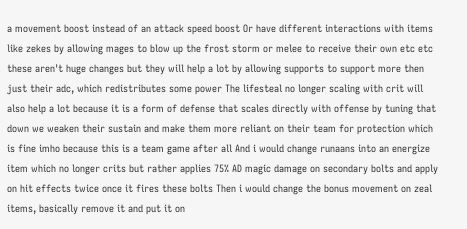a movement boost instead of an attack speed boost Or have different interactions with items like zekes by allowing mages to blow up the frost storm or melee to receive their own etc etc these aren't huge changes but they will help a lot by allowing supports to support more then just their adc, which redistributes some power The lifesteal no longer scaling with crit will also help a lot because it is a form of defense that scales directly with offense by tuning that down we weaken their sustain and make them more reliant on their team for protection which is fine imho because this is a team game after all And i would change runaans into an energize item which no longer crits but rather applies 75% AD magic damage on secondary bolts and apply on hit effects twice once it fires these bolts Then i would change the bonus movement on zeal items, basically remove it and put it on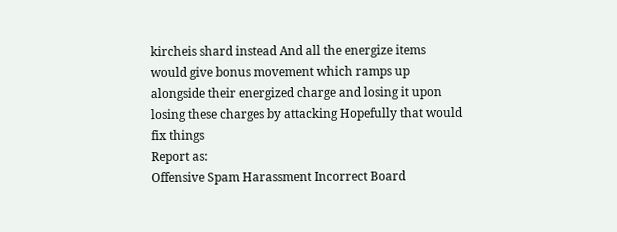kircheis shard instead And all the energize items would give bonus movement which ramps up alongside their energized charge and losing it upon losing these charges by attacking Hopefully that would fix things
Report as:
Offensive Spam Harassment Incorrect Board